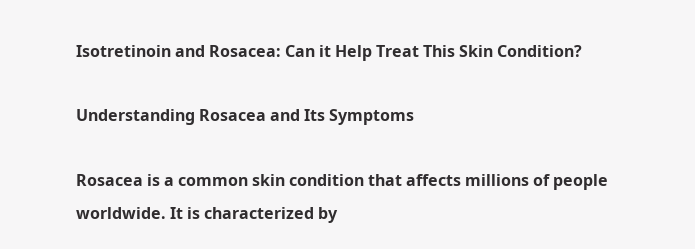Isotretinoin and Rosacea: Can it Help Treat This Skin Condition?

Understanding Rosacea and Its Symptoms

Rosacea is a common skin condition that affects millions of people worldwide. It is characterized by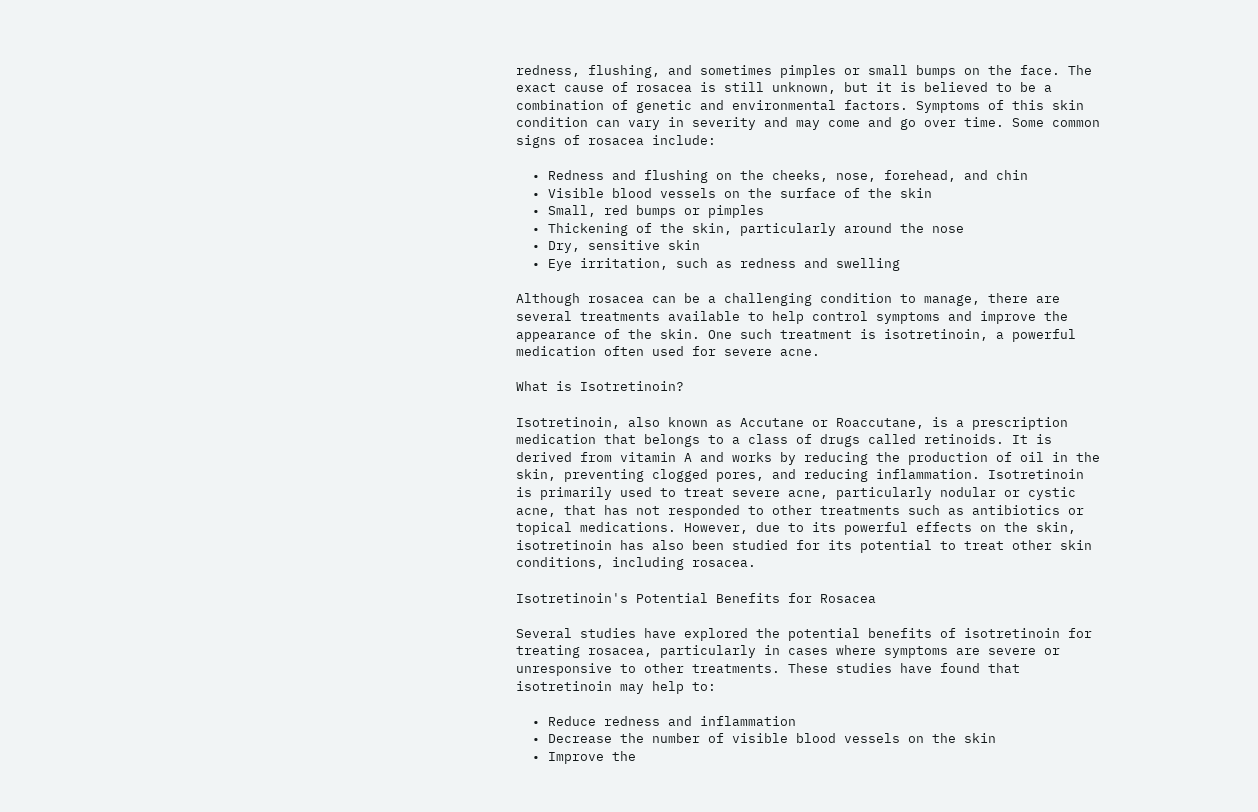redness, flushing, and sometimes pimples or small bumps on the face. The exact cause of rosacea is still unknown, but it is believed to be a combination of genetic and environmental factors. Symptoms of this skin condition can vary in severity and may come and go over time. Some common signs of rosacea include:

  • Redness and flushing on the cheeks, nose, forehead, and chin
  • Visible blood vessels on the surface of the skin
  • Small, red bumps or pimples
  • Thickening of the skin, particularly around the nose
  • Dry, sensitive skin
  • Eye irritation, such as redness and swelling

Although rosacea can be a challenging condition to manage, there are several treatments available to help control symptoms and improve the appearance of the skin. One such treatment is isotretinoin, a powerful medication often used for severe acne.

What is Isotretinoin?

Isotretinoin, also known as Accutane or Roaccutane, is a prescription medication that belongs to a class of drugs called retinoids. It is derived from vitamin A and works by reducing the production of oil in the skin, preventing clogged pores, and reducing inflammation. Isotretinoin is primarily used to treat severe acne, particularly nodular or cystic acne, that has not responded to other treatments such as antibiotics or topical medications. However, due to its powerful effects on the skin, isotretinoin has also been studied for its potential to treat other skin conditions, including rosacea.

Isotretinoin's Potential Benefits for Rosacea

Several studies have explored the potential benefits of isotretinoin for treating rosacea, particularly in cases where symptoms are severe or unresponsive to other treatments. These studies have found that isotretinoin may help to:

  • Reduce redness and inflammation
  • Decrease the number of visible blood vessels on the skin
  • Improve the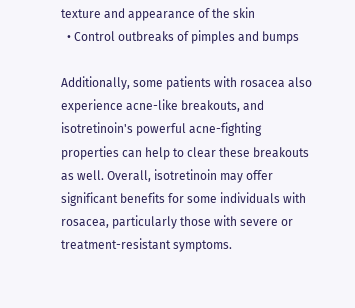texture and appearance of the skin
  • Control outbreaks of pimples and bumps

Additionally, some patients with rosacea also experience acne-like breakouts, and isotretinoin's powerful acne-fighting properties can help to clear these breakouts as well. Overall, isotretinoin may offer significant benefits for some individuals with rosacea, particularly those with severe or treatment-resistant symptoms.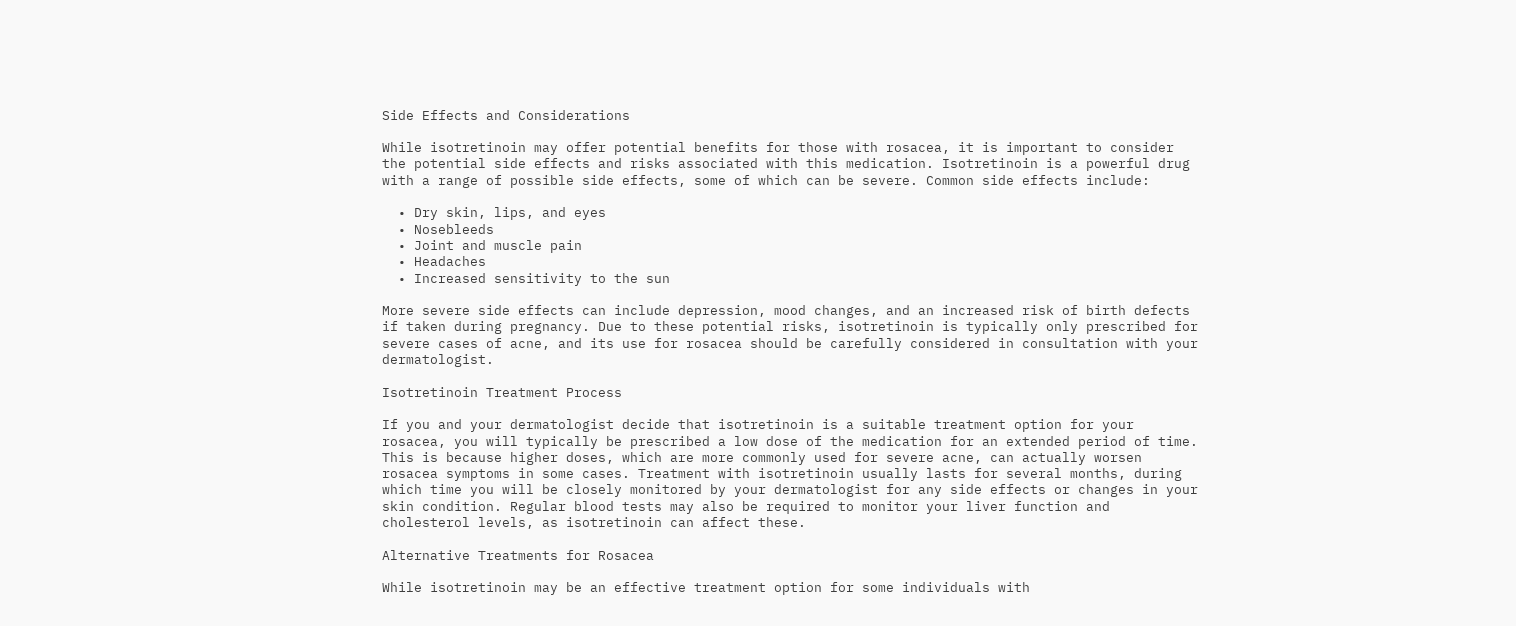Side Effects and Considerations

While isotretinoin may offer potential benefits for those with rosacea, it is important to consider the potential side effects and risks associated with this medication. Isotretinoin is a powerful drug with a range of possible side effects, some of which can be severe. Common side effects include:

  • Dry skin, lips, and eyes
  • Nosebleeds
  • Joint and muscle pain
  • Headaches
  • Increased sensitivity to the sun

More severe side effects can include depression, mood changes, and an increased risk of birth defects if taken during pregnancy. Due to these potential risks, isotretinoin is typically only prescribed for severe cases of acne, and its use for rosacea should be carefully considered in consultation with your dermatologist.

Isotretinoin Treatment Process

If you and your dermatologist decide that isotretinoin is a suitable treatment option for your rosacea, you will typically be prescribed a low dose of the medication for an extended period of time. This is because higher doses, which are more commonly used for severe acne, can actually worsen rosacea symptoms in some cases. Treatment with isotretinoin usually lasts for several months, during which time you will be closely monitored by your dermatologist for any side effects or changes in your skin condition. Regular blood tests may also be required to monitor your liver function and cholesterol levels, as isotretinoin can affect these.

Alternative Treatments for Rosacea

While isotretinoin may be an effective treatment option for some individuals with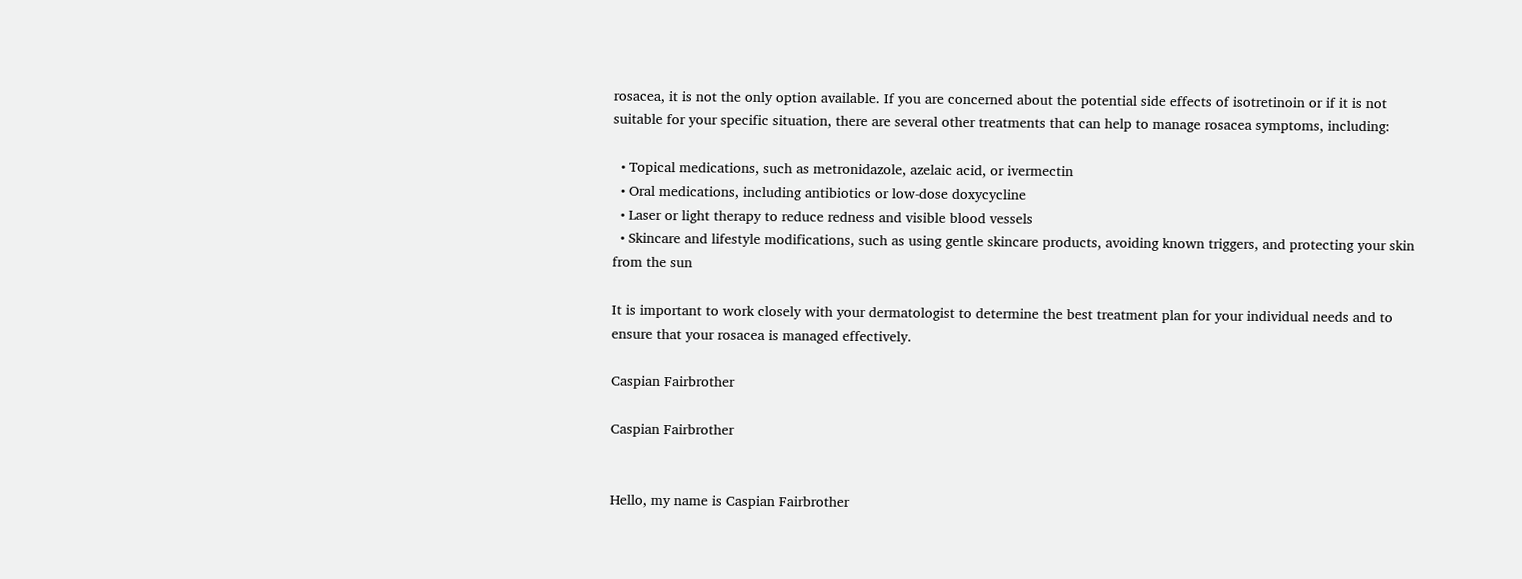rosacea, it is not the only option available. If you are concerned about the potential side effects of isotretinoin or if it is not suitable for your specific situation, there are several other treatments that can help to manage rosacea symptoms, including:

  • Topical medications, such as metronidazole, azelaic acid, or ivermectin
  • Oral medications, including antibiotics or low-dose doxycycline
  • Laser or light therapy to reduce redness and visible blood vessels
  • Skincare and lifestyle modifications, such as using gentle skincare products, avoiding known triggers, and protecting your skin from the sun

It is important to work closely with your dermatologist to determine the best treatment plan for your individual needs and to ensure that your rosacea is managed effectively.

Caspian Fairbrother

Caspian Fairbrother


Hello, my name is Caspian Fairbrother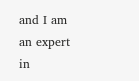and I am an expert in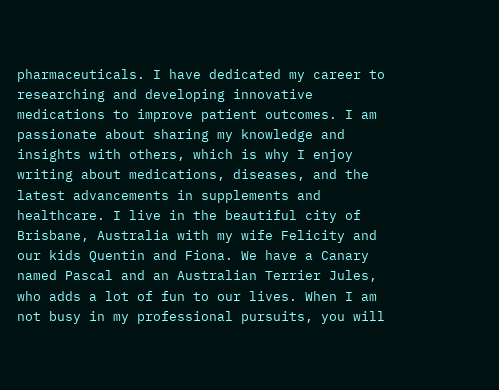pharmaceuticals. I have dedicated my career to researching and developing innovative medications to improve patient outcomes. I am passionate about sharing my knowledge and insights with others, which is why I enjoy writing about medications, diseases, and the latest advancements in supplements and healthcare. I live in the beautiful city of Brisbane, Australia with my wife Felicity and our kids Quentin and Fiona. We have a Canary named Pascal and an Australian Terrier Jules, who adds a lot of fun to our lives. When I am not busy in my professional pursuits, you will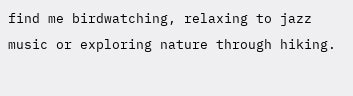find me birdwatching, relaxing to jazz music or exploring nature through hiking.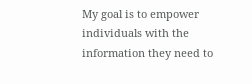My goal is to empower individuals with the information they need to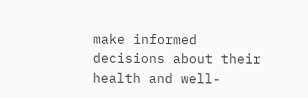make informed decisions about their health and well-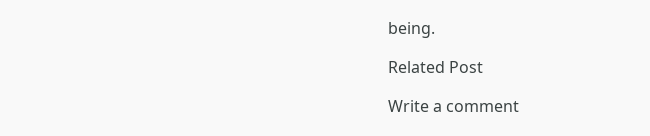being.

Related Post

Write a comment